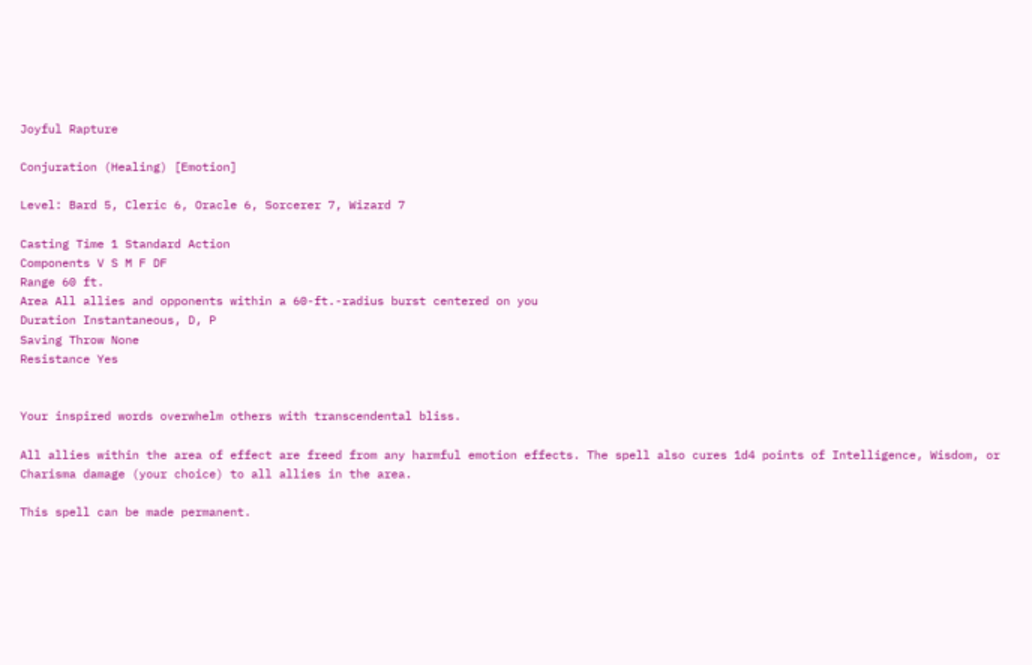Joyful Rapture

Conjuration (Healing) [Emotion]

Level: Bard 5, Cleric 6, Oracle 6, Sorcerer 7, Wizard 7

Casting Time 1 Standard Action
Components V S M F DF
Range 60 ft.
Area All allies and opponents within a 60-ft.-radius burst centered on you
Duration Instantaneous, D, P
Saving Throw None
Resistance Yes


Your inspired words overwhelm others with transcendental bliss.

All allies within the area of effect are freed from any harmful emotion effects. The spell also cures 1d4 points of Intelligence, Wisdom, or Charisma damage (your choice) to all allies in the area.

This spell can be made permanent.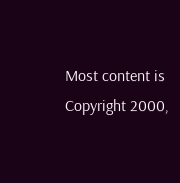Most content is Copyright 2000,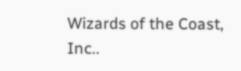Wizards of the Coast, Inc..